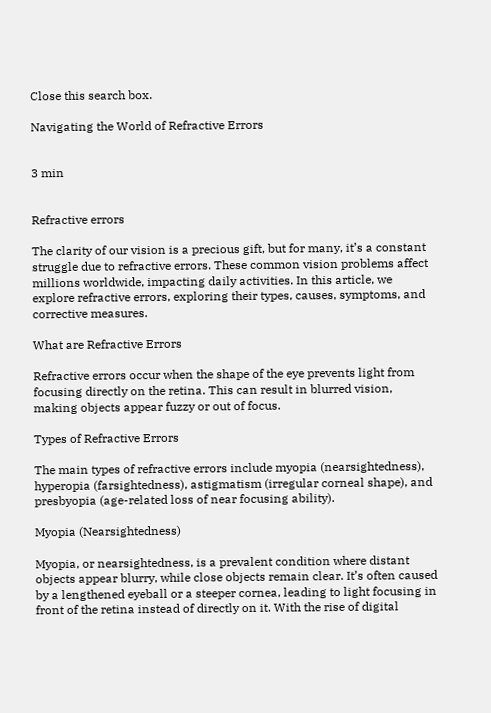Close this search box.

Navigating the World of Refractive Errors


3 min


Refractive errors

The clarity of our vision is a precious gift, but for many, it’s a constant struggle due to refractive errors. These common vision problems affect millions worldwide, impacting daily activities. In this article, we explore refractive errors, exploring their types, causes, symptoms, and corrective measures.

What are Refractive Errors

Refractive errors occur when the shape of the eye prevents light from focusing directly on the retina. This can result in blurred vision, making objects appear fuzzy or out of focus.

Types of Refractive Errors

The main types of refractive errors include myopia (nearsightedness), hyperopia (farsightedness), astigmatism (irregular corneal shape), and presbyopia (age-related loss of near focusing ability).

Myopia (Nearsightedness)

Myopia, or nearsightedness, is a prevalent condition where distant objects appear blurry, while close objects remain clear. It’s often caused by a lengthened eyeball or a steeper cornea, leading to light focusing in front of the retina instead of directly on it. With the rise of digital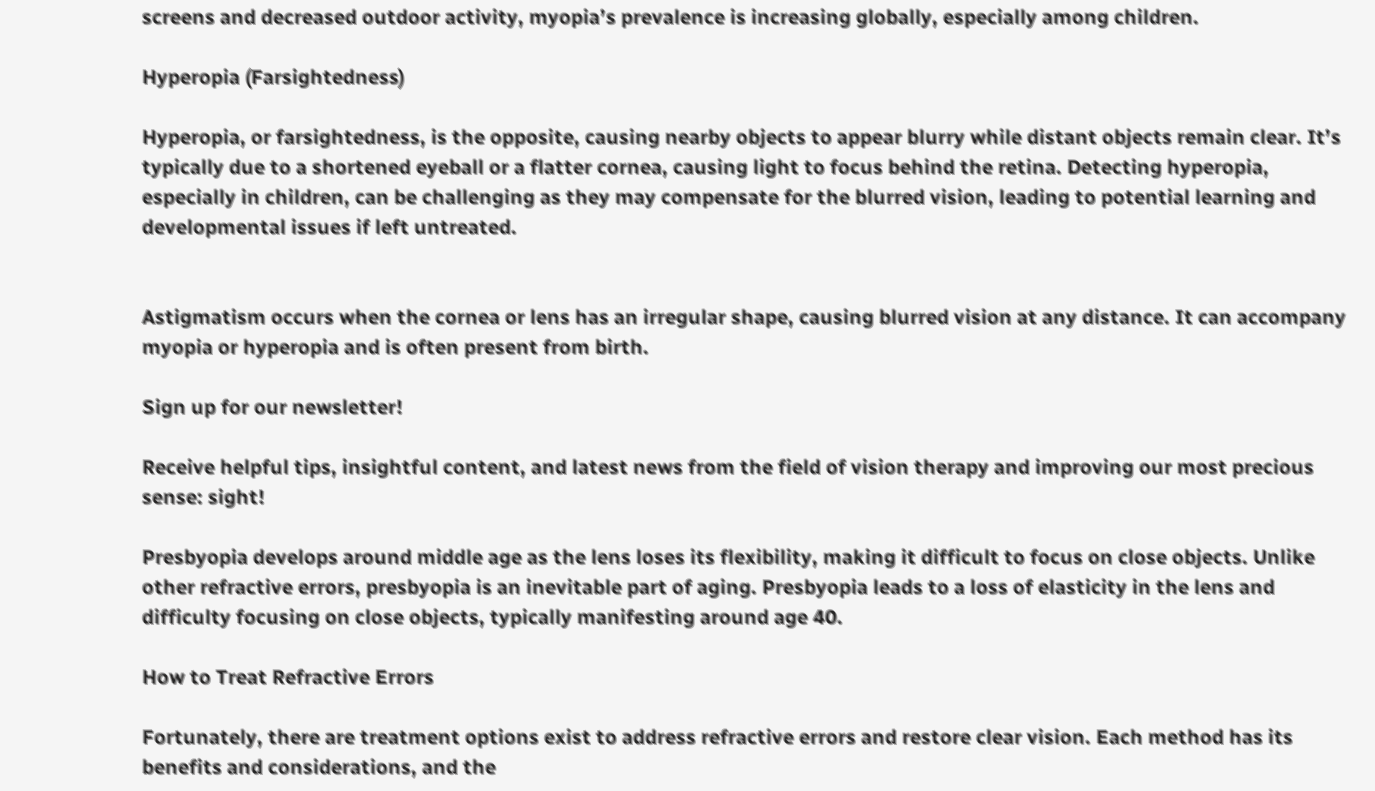screens and decreased outdoor activity, myopia’s prevalence is increasing globally, especially among children.

Hyperopia (Farsightedness)

Hyperopia, or farsightedness, is the opposite, causing nearby objects to appear blurry while distant objects remain clear. It’s typically due to a shortened eyeball or a flatter cornea, causing light to focus behind the retina. Detecting hyperopia, especially in children, can be challenging as they may compensate for the blurred vision, leading to potential learning and developmental issues if left untreated.


Astigmatism occurs when the cornea or lens has an irregular shape, causing blurred vision at any distance. It can accompany myopia or hyperopia and is often present from birth.

Sign up for our newsletter!

Receive helpful tips, insightful content, and latest news from the field of vision therapy and improving our most precious sense: sight!

Presbyopia develops around middle age as the lens loses its flexibility, making it difficult to focus on close objects. Unlike other refractive errors, presbyopia is an inevitable part of aging. Presbyopia leads to a loss of elasticity in the lens and difficulty focusing on close objects, typically manifesting around age 40.

How to Treat Refractive Errors

Fortunately, there are treatment options exist to address refractive errors and restore clear vision. Each method has its benefits and considerations, and the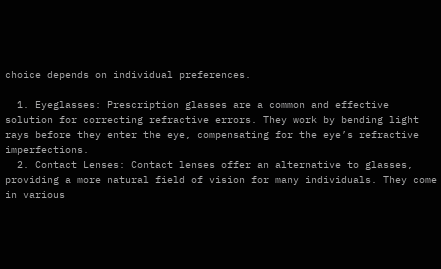choice depends on individual preferences.

  1. Eyeglasses: Prescription glasses are a common and effective solution for correcting refractive errors. They work by bending light rays before they enter the eye, compensating for the eye’s refractive imperfections.
  2. Contact Lenses: Contact lenses offer an alternative to glasses, providing a more natural field of vision for many individuals. They come in various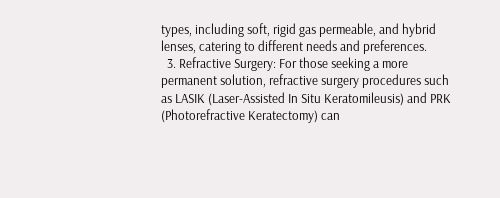types, including soft, rigid gas permeable, and hybrid lenses, catering to different needs and preferences.
  3. Refractive Surgery: For those seeking a more permanent solution, refractive surgery procedures such as LASIK (Laser-Assisted In Situ Keratomileusis) and PRK (Photorefractive Keratectomy) can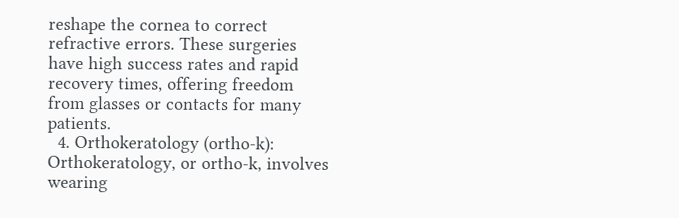reshape the cornea to correct refractive errors. These surgeries have high success rates and rapid recovery times, offering freedom from glasses or contacts for many patients.
  4. Orthokeratology (ortho-k): Orthokeratology, or ortho-k, involves wearing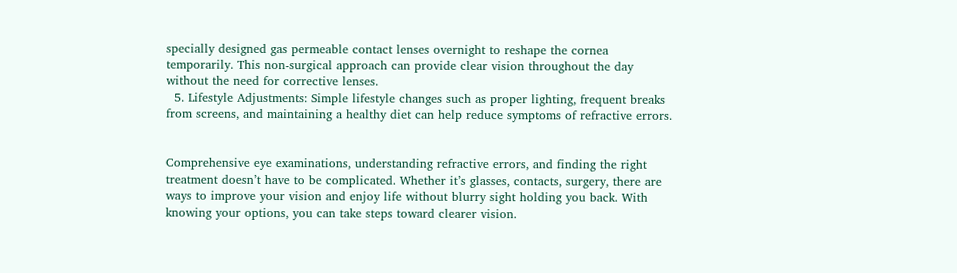specially designed gas permeable contact lenses overnight to reshape the cornea temporarily. This non-surgical approach can provide clear vision throughout the day without the need for corrective lenses.
  5. Lifestyle Adjustments: Simple lifestyle changes such as proper lighting, frequent breaks from screens, and maintaining a healthy diet can help reduce symptoms of refractive errors.


Comprehensive eye examinations, understanding refractive errors, and finding the right treatment doesn’t have to be complicated. Whether it’s glasses, contacts, surgery, there are ways to improve your vision and enjoy life without blurry sight holding you back. With knowing your options, you can take steps toward clearer vision.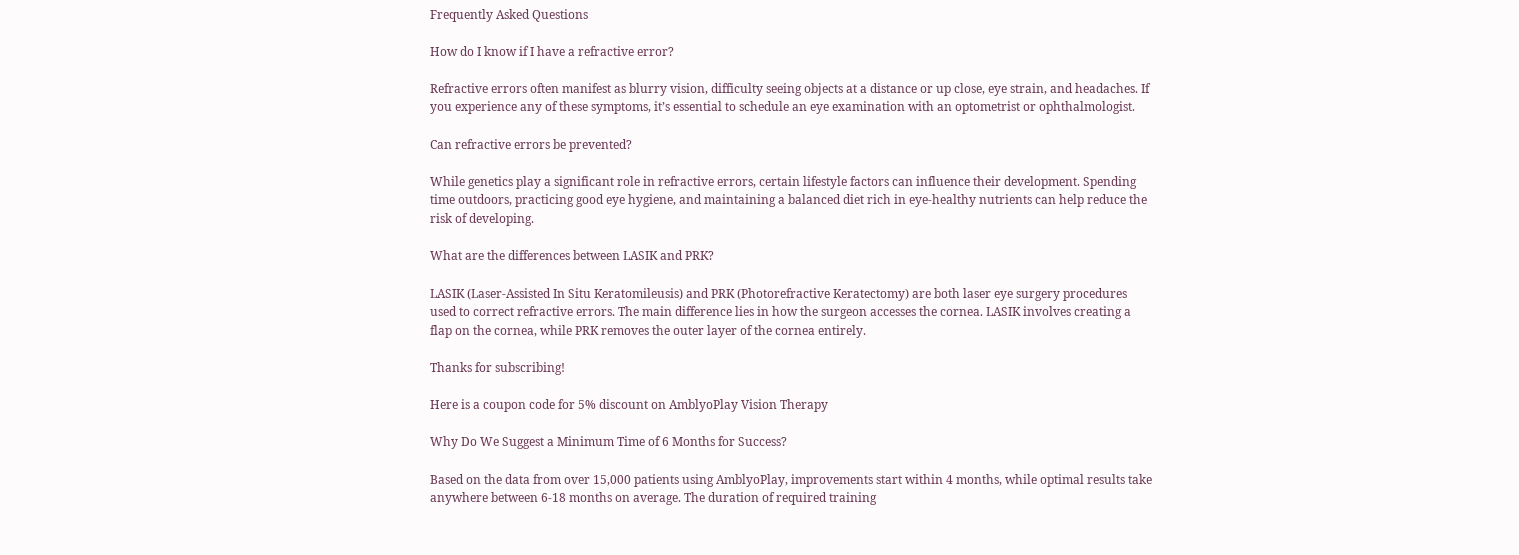Frequently Asked Questions

How do I know if I have a refractive error?

Refractive errors often manifest as blurry vision, difficulty seeing objects at a distance or up close, eye strain, and headaches. If you experience any of these symptoms, it’s essential to schedule an eye examination with an optometrist or ophthalmologist.

Can refractive errors be prevented?

While genetics play a significant role in refractive errors, certain lifestyle factors can influence their development. Spending time outdoors, practicing good eye hygiene, and maintaining a balanced diet rich in eye-healthy nutrients can help reduce the risk of developing.

What are the differences between LASIK and PRK?

LASIK (Laser-Assisted In Situ Keratomileusis) and PRK (Photorefractive Keratectomy) are both laser eye surgery procedures used to correct refractive errors. The main difference lies in how the surgeon accesses the cornea. LASIK involves creating a flap on the cornea, while PRK removes the outer layer of the cornea entirely.

Thanks for subscribing!

Here is a coupon code for 5% discount on AmblyoPlay Vision Therapy

Why Do We Suggest a Minimum Time of 6 Months for Success?

Based on the data from over 15,000 patients using AmblyoPlay, improvements start within 4 months, while optimal results take anywhere between 6-18 months on average. The duration of required training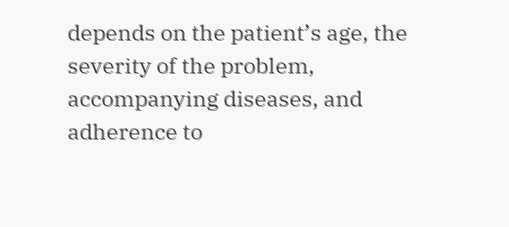depends on the patient’s age, the severity of the problem, accompanying diseases, and adherence to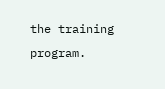the training program.